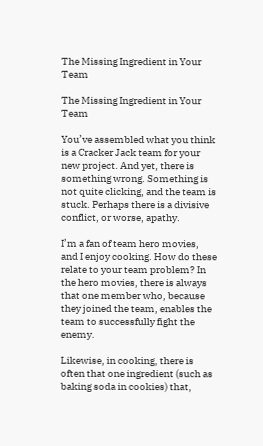The Missing Ingredient in Your Team

The Missing Ingredient in Your Team

You’ve assembled what you think is a Cracker Jack team for your new project. And yet, there is something wrong. Something is not quite clicking, and the team is stuck. Perhaps there is a divisive conflict, or worse, apathy.

I’m a fan of team hero movies, and I enjoy cooking. How do these relate to your team problem? In the hero movies, there is always that one member who, because they joined the team, enables the team to successfully fight the enemy.

Likewise, in cooking, there is often that one ingredient (such as baking soda in cookies) that,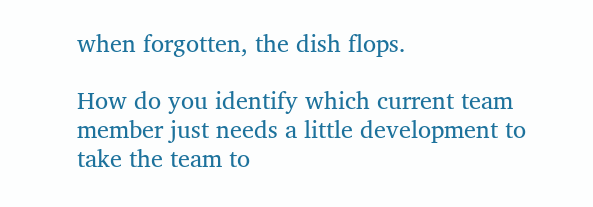when forgotten, the dish flops.

How do you identify which current team member just needs a little development to take the team to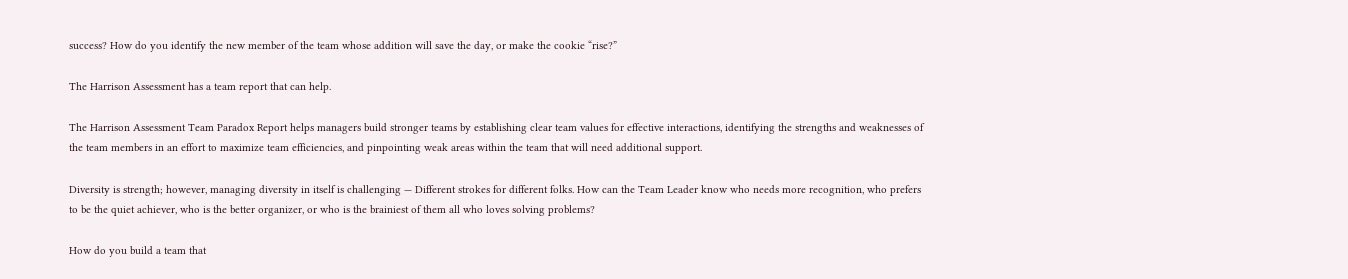success? How do you identify the new member of the team whose addition will save the day, or make the cookie “rise?”

The Harrison Assessment has a team report that can help.

The Harrison Assessment Team Paradox Report helps managers build stronger teams by establishing clear team values for effective interactions, identifying the strengths and weaknesses of the team members in an effort to maximize team efficiencies, and pinpointing weak areas within the team that will need additional support.

Diversity is strength; however, managing diversity in itself is challenging — Different strokes for different folks. How can the Team Leader know who needs more recognition, who prefers to be the quiet achiever, who is the better organizer, or who is the brainiest of them all who loves solving problems?

How do you build a team that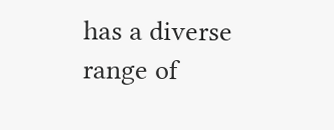has a diverse range of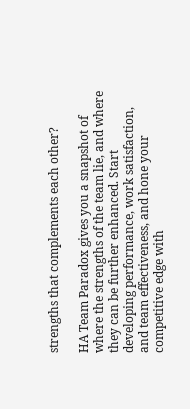strengths that complements each other?

HA Team Paradox gives you a snapshot of where the strengths of the team lie, and where they can be further enhanced. Start developing performance, work satisfaction, and team effectiveness, and hone your competitive edge with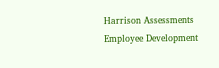Harrison Assessments Employee Development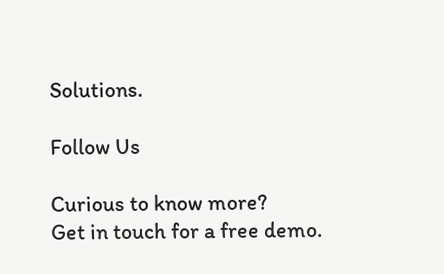Solutions.

Follow Us

Curious to know more?
Get in touch for a free demo.